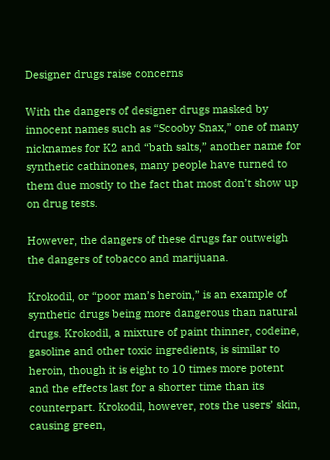Designer drugs raise concerns

With the dangers of designer drugs masked by innocent names such as “Scooby Snax,” one of many nicknames for K2 and “bath salts,” another name for synthetic cathinones, many people have turned to them due mostly to the fact that most don’t show up on drug tests.

However, the dangers of these drugs far outweigh the dangers of tobacco and marijuana.

Krokodil, or “poor man’s heroin,” is an example of synthetic drugs being more dangerous than natural drugs. Krokodil, a mixture of paint thinner, codeine, gasoline and other toxic ingredients, is similar to heroin, though it is eight to 10 times more potent and the effects last for a shorter time than its counterpart. Krokodil, however, rots the users’ skin, causing green,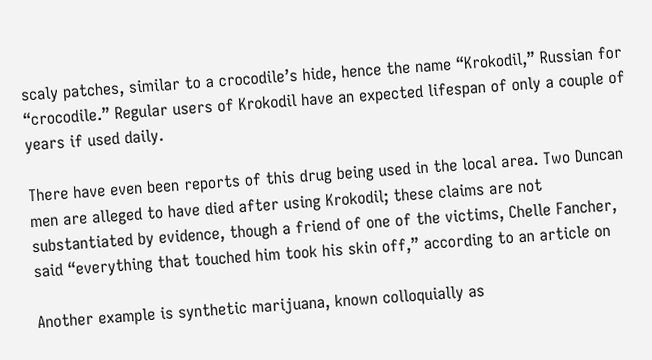scaly patches, similar to a crocodile’s hide, hence the name “Krokodil,” Russian for “crocodile.” Regular users of Krokodil have an expected lifespan of only a couple of years if used daily.

There have even been reports of this drug being used in the local area. Two Duncan men are alleged to have died after using Krokodil; these claims are not substantiated by evidence, though a friend of one of the victims, Chelle Fancher, said “everything that touched him took his skin off,” according to an article on

Another example is synthetic marijuana, known colloquially as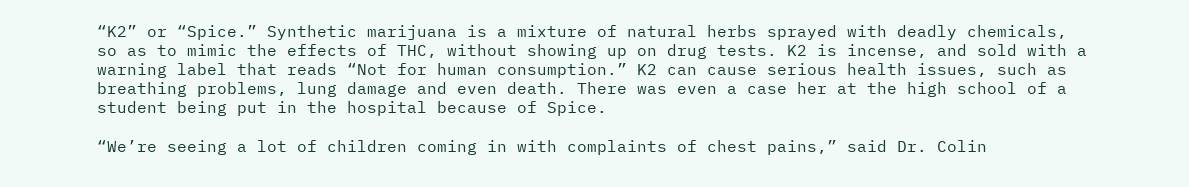“K2” or “Spice.” Synthetic marijuana is a mixture of natural herbs sprayed with deadly chemicals, so as to mimic the effects of THC, without showing up on drug tests. K2 is incense, and sold with a warning label that reads “Not for human consumption.” K2 can cause serious health issues, such as breathing problems, lung damage and even death. There was even a case her at the high school of a student being put in the hospital because of Spice.

“We’re seeing a lot of children coming in with complaints of chest pains,” said Dr. Colin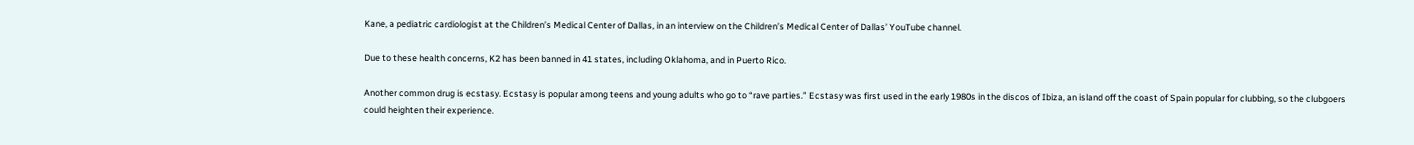Kane, a pediatric cardiologist at the Children’s Medical Center of Dallas, in an interview on the Children’s Medical Center of Dallas’ YouTube channel.

Due to these health concerns, K2 has been banned in 41 states, including Oklahoma, and in Puerto Rico.

Another common drug is ecstasy. Ecstasy is popular among teens and young adults who go to “rave parties.” Ecstasy was first used in the early 1980s in the discos of Ibiza, an island off the coast of Spain popular for clubbing, so the clubgoers could heighten their experience.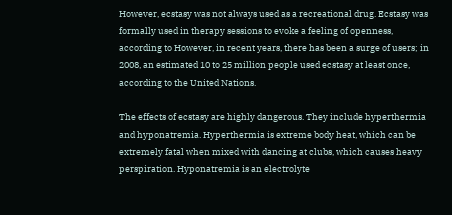However, ecstasy was not always used as a recreational drug. Ecstasy was formally used in therapy sessions to evoke a feeling of openness, according to However, in recent years, there has been a surge of users; in 2008, an estimated 10 to 25 million people used ecstasy at least once, according to the United Nations.

The effects of ecstasy are highly dangerous. They include hyperthermia and hyponatremia. Hyperthermia is extreme body heat, which can be extremely fatal when mixed with dancing at clubs, which causes heavy perspiration. Hyponatremia is an electrolyte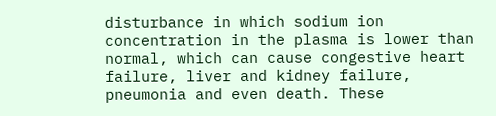disturbance in which sodium ion concentration in the plasma is lower than normal, which can cause congestive heart failure, liver and kidney failure, pneumonia and even death. These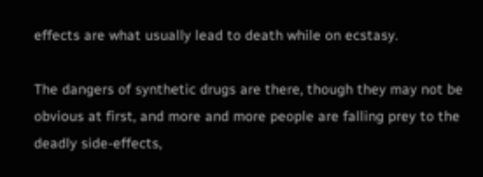effects are what usually lead to death while on ecstasy.

The dangers of synthetic drugs are there, though they may not be obvious at first, and more and more people are falling prey to the deadly side-effects,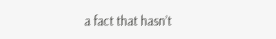a fact that hasn’t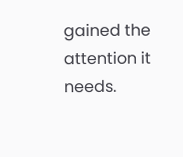gained the attention it needs.